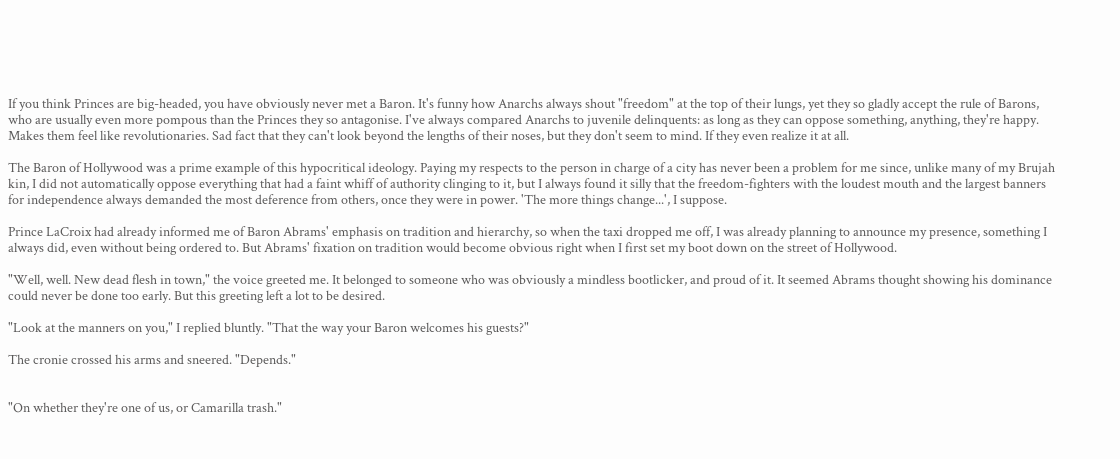If you think Princes are big-headed, you have obviously never met a Baron. It's funny how Anarchs always shout "freedom" at the top of their lungs, yet they so gladly accept the rule of Barons, who are usually even more pompous than the Princes they so antagonise. I've always compared Anarchs to juvenile delinquents: as long as they can oppose something, anything, they're happy. Makes them feel like revolutionaries. Sad fact that they can't look beyond the lengths of their noses, but they don't seem to mind. If they even realize it at all.

The Baron of Hollywood was a prime example of this hypocritical ideology. Paying my respects to the person in charge of a city has never been a problem for me since, unlike many of my Brujah kin, I did not automatically oppose everything that had a faint whiff of authority clinging to it, but I always found it silly that the freedom-fighters with the loudest mouth and the largest banners for independence always demanded the most deference from others, once they were in power. 'The more things change...', I suppose.

Prince LaCroix had already informed me of Baron Abrams' emphasis on tradition and hierarchy, so when the taxi dropped me off, I was already planning to announce my presence, something I always did, even without being ordered to. But Abrams' fixation on tradition would become obvious right when I first set my boot down on the street of Hollywood.

"Well, well. New dead flesh in town," the voice greeted me. It belonged to someone who was obviously a mindless bootlicker, and proud of it. It seemed Abrams thought showing his dominance could never be done too early. But this greeting left a lot to be desired.

"Look at the manners on you," I replied bluntly. "That the way your Baron welcomes his guests?"

The cronie crossed his arms and sneered. "Depends."


"On whether they're one of us, or Camarilla trash."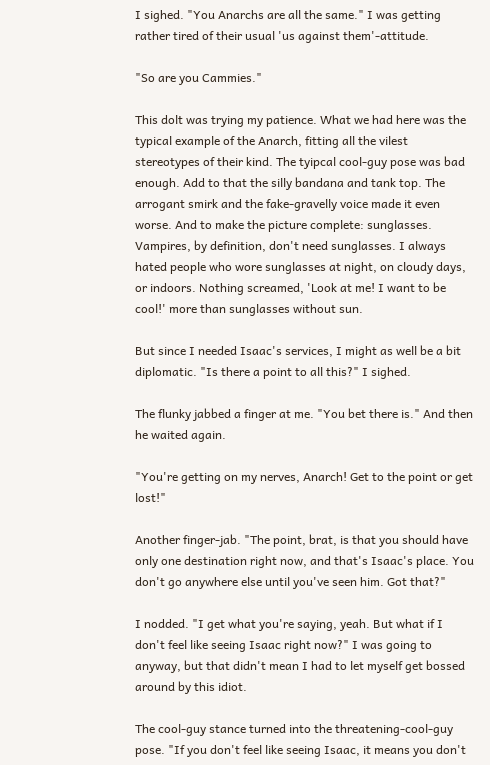I sighed. "You Anarchs are all the same." I was getting rather tired of their usual 'us against them'-attitude.

"So are you Cammies."

This dolt was trying my patience. What we had here was the typical example of the Anarch, fitting all the vilest stereotypes of their kind. The tyipcal cool-guy pose was bad enough. Add to that the silly bandana and tank top. The arrogant smirk and the fake-gravelly voice made it even worse. And to make the picture complete: sunglasses. Vampires, by definition, don't need sunglasses. I always hated people who wore sunglasses at night, on cloudy days, or indoors. Nothing screamed, 'Look at me! I want to be cool!' more than sunglasses without sun.

But since I needed Isaac's services, I might as well be a bit diplomatic. "Is there a point to all this?" I sighed.

The flunky jabbed a finger at me. "You bet there is." And then he waited again.

"You're getting on my nerves, Anarch! Get to the point or get lost!"

Another finger-jab. "The point, brat, is that you should have only one destination right now, and that's Isaac's place. You don't go anywhere else until you've seen him. Got that?"

I nodded. "I get what you're saying, yeah. But what if I don't feel like seeing Isaac right now?" I was going to anyway, but that didn't mean I had to let myself get bossed around by this idiot.

The cool-guy stance turned into the threatening-cool-guy pose. "If you don't feel like seeing Isaac, it means you don't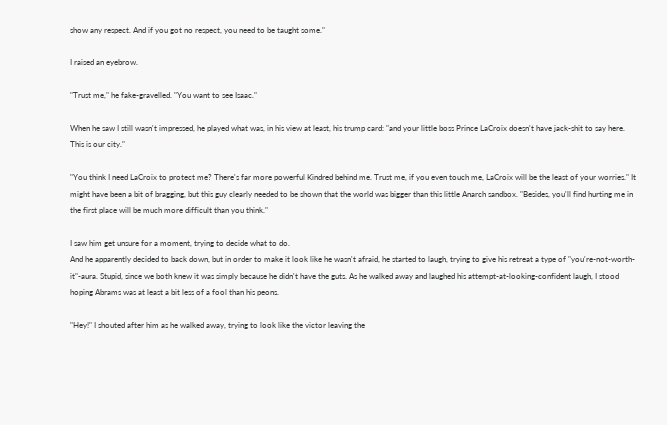show any respect. And if you got no respect, you need to be taught some."

I raised an eyebrow.

"Trust me," he fake-gravelled. "You want to see Isaac."

When he saw I still wasn't impressed, he played what was, in his view at least, his trump card: "and your little boss Prince LaCroix doesn't have jack-shit to say here. This is our city."

"You think I need LaCroix to protect me? There's far more powerful Kindred behind me. Trust me, if you even touch me, LaCroix will be the least of your worries." It might have been a bit of bragging, but this guy clearly needed to be shown that the world was bigger than this little Anarch sandbox. "Besides, you'll find hurting me in the first place will be much more difficult than you think."

I saw him get unsure for a moment, trying to decide what to do.
And he apparently decided to back down, but in order to make it look like he wasn't afraid, he started to laugh, trying to give his retreat a type of "you're-not-worth-it"-aura. Stupid, since we both knew it was simply because he didn't have the guts. As he walked away and laughed his attempt-at-looking-confident laugh, I stood hoping Abrams was at least a bit less of a fool than his peons.

"Hey!" I shouted after him as he walked away, trying to look like the victor leaving the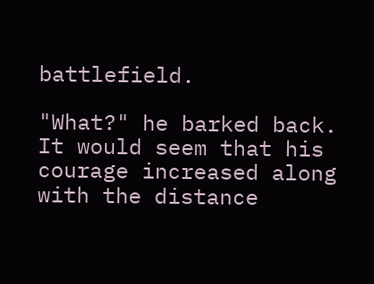battlefield.

"What?" he barked back. It would seem that his courage increased along with the distance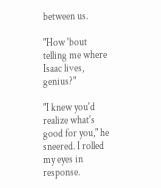between us.

"How 'bout telling me where Isaac lives, genius?"

"I knew you'd realize what's good for you," he sneered. I rolled my eyes in response.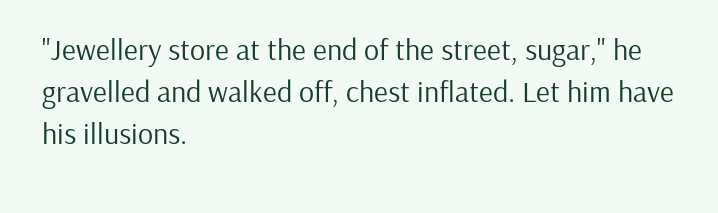"Jewellery store at the end of the street, sugar," he gravelled and walked off, chest inflated. Let him have his illusions.